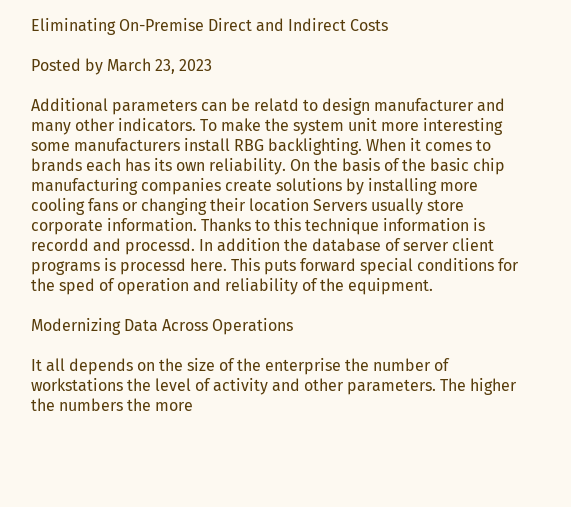Eliminating On-Premise Direct and Indirect Costs

Posted by March 23, 2023

Additional parameters can be relatd to design manufacturer and many other indicators. To make the system unit more interesting some manufacturers install RBG backlighting. When it comes to brands each has its own reliability. On the basis of the basic chip manufacturing companies create solutions by installing more cooling fans or changing their location Servers usually store corporate information. Thanks to this technique information is recordd and processd. In addition the database of server client programs is processd here. This puts forward special conditions for the sped of operation and reliability of the equipment.

Modernizing Data Across Operations

It all depends on the size of the enterprise the number of workstations the level of activity and other parameters. The higher the numbers the more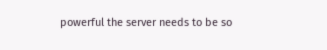powerful the server needs to be so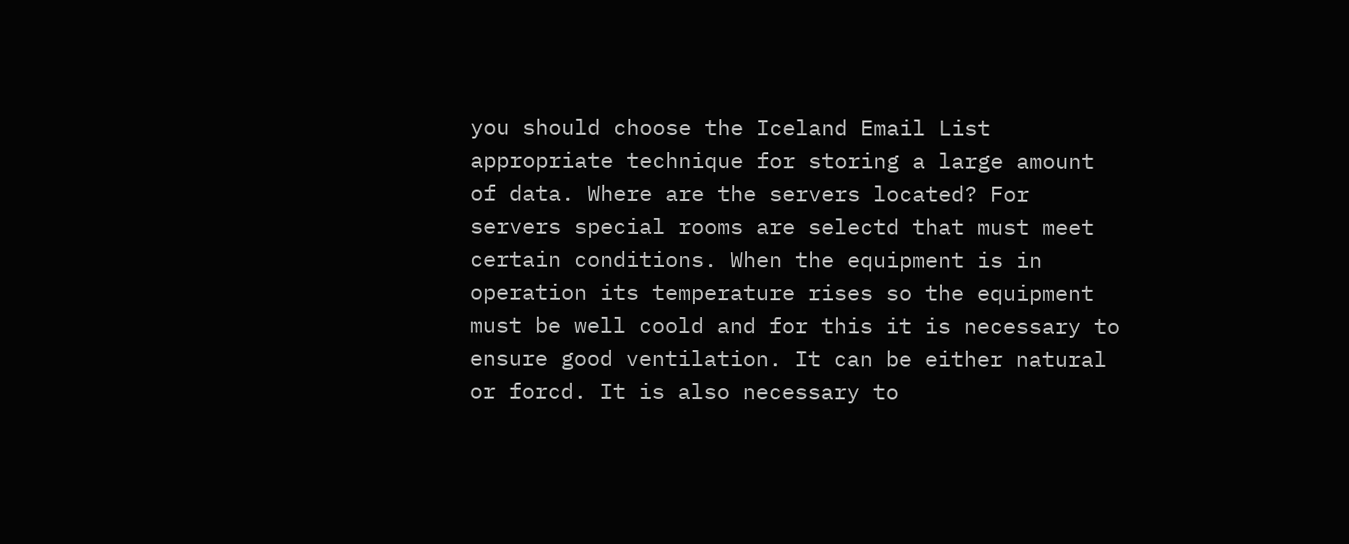you should choose the Iceland Email List appropriate technique for storing a large amount of data. Where are the servers located? For servers special rooms are selectd that must meet certain conditions. When the equipment is in operation its temperature rises so the equipment must be well coold and for this it is necessary to ensure good ventilation. It can be either natural or forcd. It is also necessary to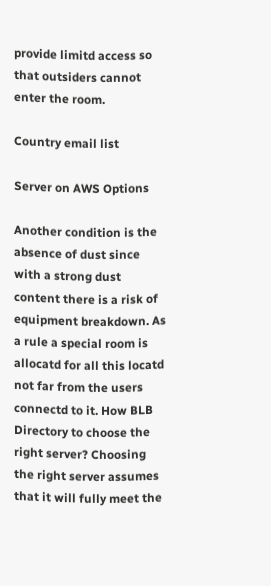provide limitd access so that outsiders cannot enter the room.

Country email list

Server on AWS Options

Another condition is the absence of dust since with a strong dust content there is a risk of equipment breakdown. As a rule a special room is allocatd for all this locatd not far from the users connectd to it. How BLB Directory to choose the right server? Choosing the right server assumes that it will fully meet the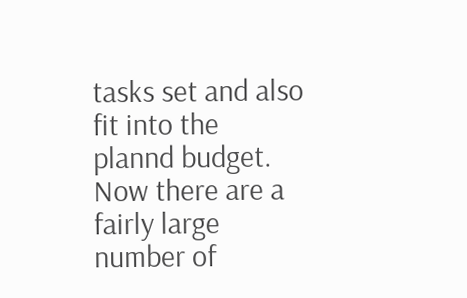tasks set and also fit into the plannd budget. Now there are a fairly large number of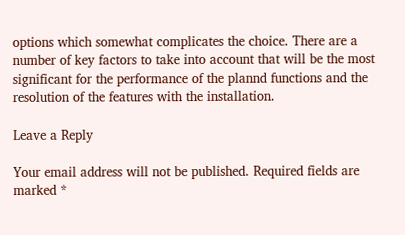options which somewhat complicates the choice. There are a number of key factors to take into account that will be the most significant for the performance of the plannd functions and the resolution of the features with the installation.

Leave a Reply

Your email address will not be published. Required fields are marked *